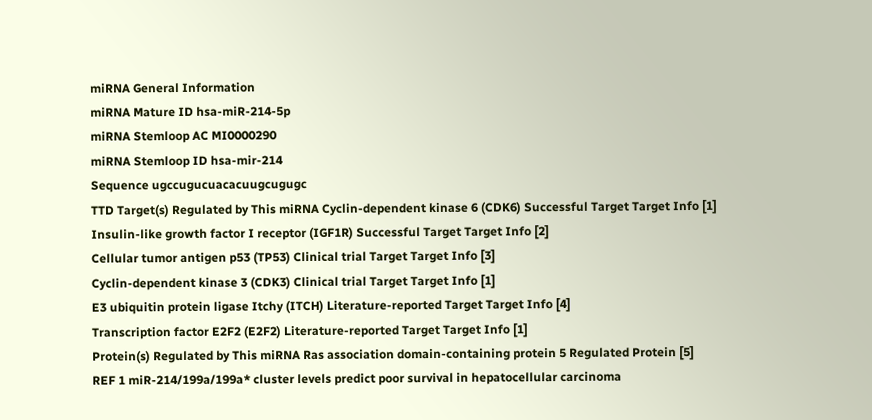miRNA General Information
miRNA Mature ID hsa-miR-214-5p
miRNA Stemloop AC MI0000290
miRNA Stemloop ID hsa-mir-214
Sequence ugccugucuacacuugcugugc
TTD Target(s) Regulated by This miRNA Cyclin-dependent kinase 6 (CDK6) Successful Target Target Info [1]
Insulin-like growth factor I receptor (IGF1R) Successful Target Target Info [2]
Cellular tumor antigen p53 (TP53) Clinical trial Target Target Info [3]
Cyclin-dependent kinase 3 (CDK3) Clinical trial Target Target Info [1]
E3 ubiquitin protein ligase Itchy (ITCH) Literature-reported Target Target Info [4]
Transcription factor E2F2 (E2F2) Literature-reported Target Target Info [1]
Protein(s) Regulated by This miRNA Ras association domain-containing protein 5 Regulated Protein [5]
REF 1 miR-214/199a/199a* cluster levels predict poor survival in hepatocellular carcinoma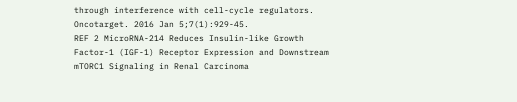through interference with cell-cycle regulators. Oncotarget. 2016 Jan 5;7(1):929-45.
REF 2 MicroRNA-214 Reduces Insulin-like Growth Factor-1 (IGF-1) Receptor Expression and Downstream mTORC1 Signaling in Renal Carcinoma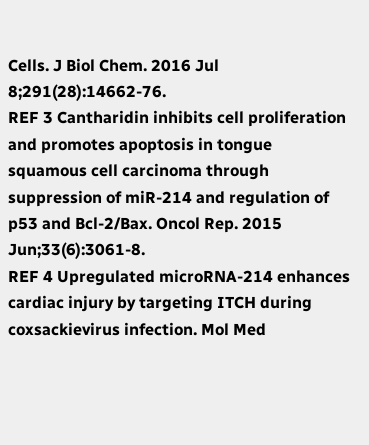Cells. J Biol Chem. 2016 Jul 8;291(28):14662-76.
REF 3 Cantharidin inhibits cell proliferation and promotes apoptosis in tongue squamous cell carcinoma through suppression of miR-214 and regulation of p53 and Bcl-2/Bax. Oncol Rep. 2015 Jun;33(6):3061-8.
REF 4 Upregulated microRNA-214 enhances cardiac injury by targeting ITCH during coxsackievirus infection. Mol Med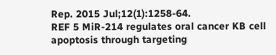Rep. 2015 Jul;12(1):1258-64.
REF 5 MiR-214 regulates oral cancer KB cell apoptosis through targeting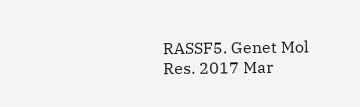RASSF5. Genet Mol Res. 2017 Mar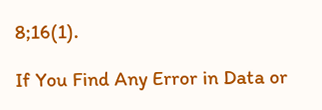8;16(1).

If You Find Any Error in Data or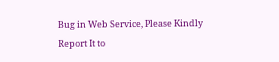Bug in Web Service, Please Kindly Report It to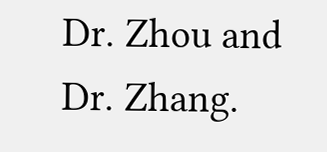Dr. Zhou and Dr. Zhang.